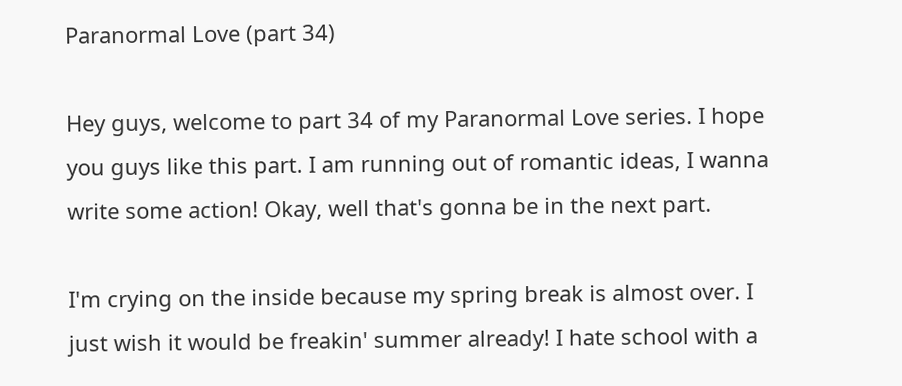Paranormal Love (part 34)

Hey guys, welcome to part 34 of my Paranormal Love series. I hope you guys like this part. I am running out of romantic ideas, I wanna write some action! Okay, well that's gonna be in the next part.

I'm crying on the inside because my spring break is almost over. I just wish it would be freakin' summer already! I hate school with a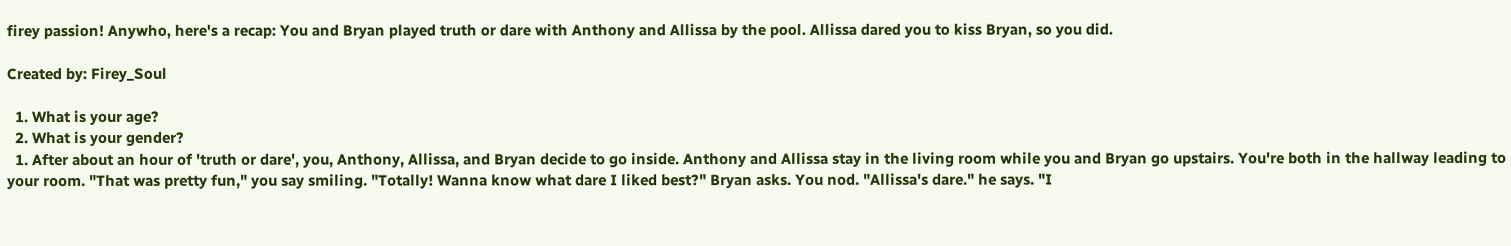firey passion! Anywho, here's a recap: You and Bryan played truth or dare with Anthony and Allissa by the pool. Allissa dared you to kiss Bryan, so you did.

Created by: Firey_Soul

  1. What is your age?
  2. What is your gender?
  1. After about an hour of 'truth or dare', you, Anthony, Allissa, and Bryan decide to go inside. Anthony and Allissa stay in the living room while you and Bryan go upstairs. You're both in the hallway leading to your room. "That was pretty fun," you say smiling. "Totally! Wanna know what dare I liked best?" Bryan asks. You nod. "Allissa's dare." he says. "I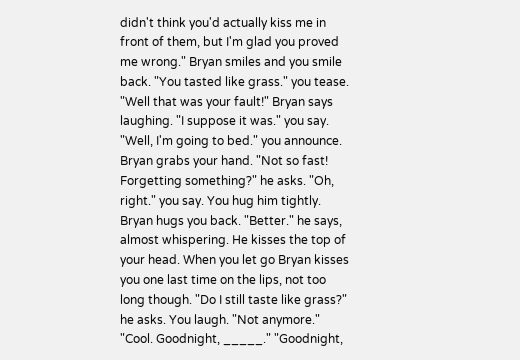didn't think you'd actually kiss me in front of them, but I'm glad you proved me wrong." Bryan smiles and you smile back. "You tasted like grass." you tease. "Well that was your fault!" Bryan says laughing. "I suppose it was." you say. "Well, I'm going to bed." you announce. Bryan grabs your hand. "Not so fast! Forgetting something?" he asks. "Oh, right." you say. You hug him tightly. Bryan hugs you back. "Better." he says, almost whispering. He kisses the top of your head. When you let go Bryan kisses you one last time on the lips, not too long though. "Do I still taste like grass?" he asks. You laugh. "Not anymore." "Cool. Goodnight, _____." "Goodnight,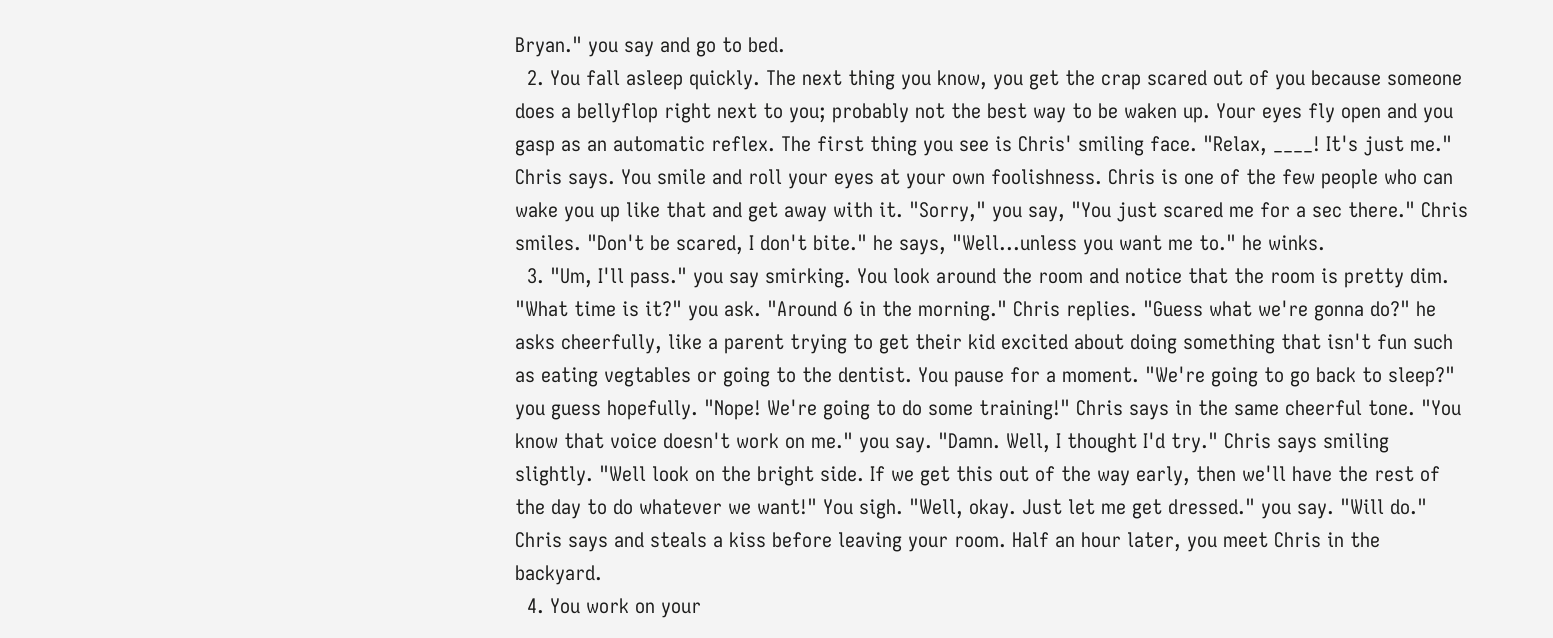Bryan." you say and go to bed.
  2. You fall asleep quickly. The next thing you know, you get the crap scared out of you because someone does a bellyflop right next to you; probably not the best way to be waken up. Your eyes fly open and you gasp as an automatic reflex. The first thing you see is Chris' smiling face. "Relax, ____! It's just me." Chris says. You smile and roll your eyes at your own foolishness. Chris is one of the few people who can wake you up like that and get away with it. "Sorry," you say, "You just scared me for a sec there." Chris smiles. "Don't be scared, I don't bite." he says, "Well...unless you want me to." he winks.
  3. "Um, I'll pass." you say smirking. You look around the room and notice that the room is pretty dim. "What time is it?" you ask. "Around 6 in the morning." Chris replies. "Guess what we're gonna do?" he asks cheerfully, like a parent trying to get their kid excited about doing something that isn't fun such as eating vegtables or going to the dentist. You pause for a moment. "We're going to go back to sleep?" you guess hopefully. "Nope! We're going to do some training!" Chris says in the same cheerful tone. "You know that voice doesn't work on me." you say. "Damn. Well, I thought I'd try." Chris says smiling slightly. "Well look on the bright side. If we get this out of the way early, then we'll have the rest of the day to do whatever we want!" You sigh. "Well, okay. Just let me get dressed." you say. "Will do." Chris says and steals a kiss before leaving your room. Half an hour later, you meet Chris in the backyard.
  4. You work on your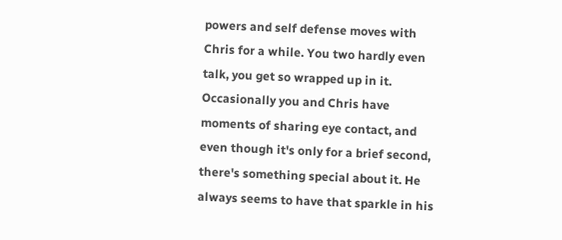powers and self defense moves with Chris for a while. You two hardly even talk, you get so wrapped up in it. Occasionally you and Chris have moments of sharing eye contact, and even though it's only for a brief second, there's something special about it. He always seems to have that sparkle in his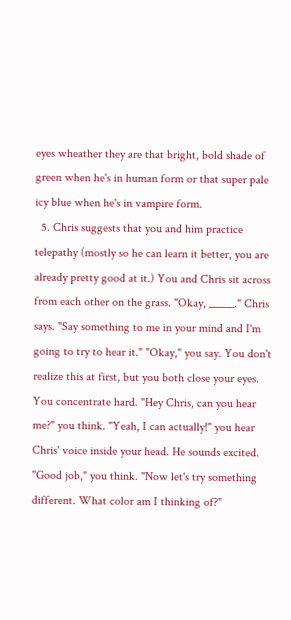eyes wheather they are that bright, bold shade of green when he's in human form or that super pale icy blue when he's in vampire form.
  5. Chris suggests that you and him practice telepathy (mostly so he can learn it better, you are already pretty good at it.) You and Chris sit across from each other on the grass. "Okay, _____." Chris says. "Say something to me in your mind and I'm going to try to hear it." "Okay," you say. You don't realize this at first, but you both close your eyes. You concentrate hard. "Hey Chris, can you hear me?" you think. "Yeah, I can actually!" you hear Chris' voice inside your head. He sounds excited. "Good job," you think. "Now let's try something different. What color am I thinking of?"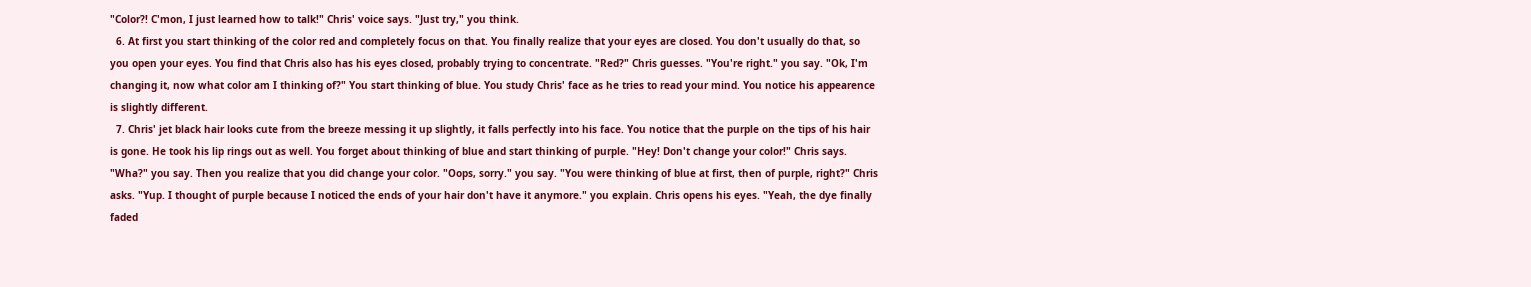"Color?! C'mon, I just learned how to talk!" Chris' voice says. "Just try," you think.
  6. At first you start thinking of the color red and completely focus on that. You finally realize that your eyes are closed. You don't usually do that, so you open your eyes. You find that Chris also has his eyes closed, probably trying to concentrate. "Red?" Chris guesses. "You're right." you say. "Ok, I'm changing it, now what color am I thinking of?" You start thinking of blue. You study Chris' face as he tries to read your mind. You notice his appearence is slightly different.
  7. Chris' jet black hair looks cute from the breeze messing it up slightly, it falls perfectly into his face. You notice that the purple on the tips of his hair is gone. He took his lip rings out as well. You forget about thinking of blue and start thinking of purple. "Hey! Don't change your color!" Chris says. "Wha?" you say. Then you realize that you did change your color. "Oops, sorry." you say. "You were thinking of blue at first, then of purple, right?" Chris asks. "Yup. I thought of purple because I noticed the ends of your hair don't have it anymore." you explain. Chris opens his eyes. "Yeah, the dye finally faded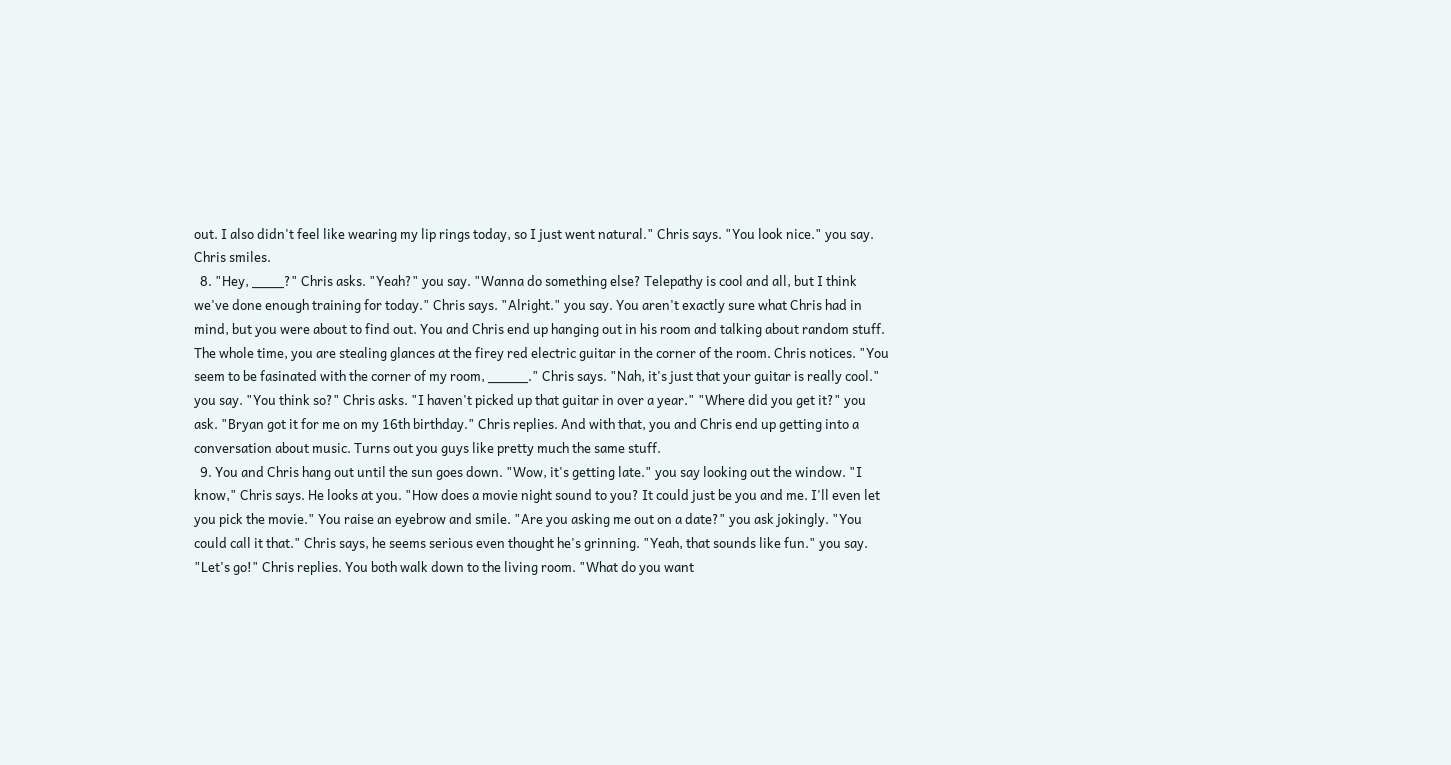out. I also didn't feel like wearing my lip rings today, so I just went natural." Chris says. "You look nice." you say. Chris smiles.
  8. "Hey, ____?" Chris asks. "Yeah?" you say. "Wanna do something else? Telepathy is cool and all, but I think we've done enough training for today." Chris says. "Alright." you say. You aren't exactly sure what Chris had in mind, but you were about to find out. You and Chris end up hanging out in his room and talking about random stuff. The whole time, you are stealing glances at the firey red electric guitar in the corner of the room. Chris notices. "You seem to be fasinated with the corner of my room, _____." Chris says. "Nah, it's just that your guitar is really cool." you say. "You think so?" Chris asks. "I haven't picked up that guitar in over a year." "Where did you get it?" you ask. "Bryan got it for me on my 16th birthday." Chris replies. And with that, you and Chris end up getting into a conversation about music. Turns out you guys like pretty much the same stuff.
  9. You and Chris hang out until the sun goes down. "Wow, it's getting late." you say looking out the window. "I know," Chris says. He looks at you. "How does a movie night sound to you? It could just be you and me. I'll even let you pick the movie." You raise an eyebrow and smile. "Are you asking me out on a date?" you ask jokingly. "You could call it that." Chris says, he seems serious even thought he's grinning. "Yeah, that sounds like fun." you say. "Let's go!" Chris replies. You both walk down to the living room. "What do you want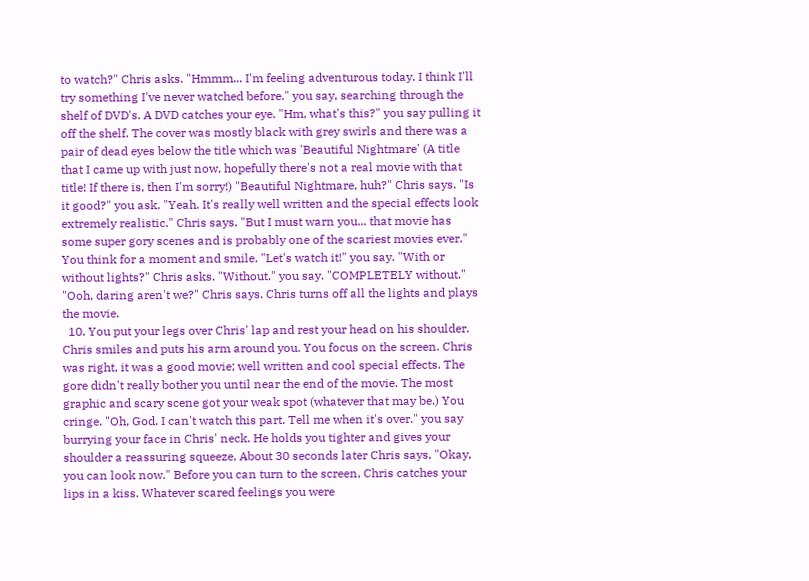to watch?" Chris asks. "Hmmm... I'm feeling adventurous today. I think I'll try something I've never watched before." you say, searching through the shelf of DVD's. A DVD catches your eye. "Hm, what's this?" you say pulling it off the shelf. The cover was mostly black with grey swirls and there was a pair of dead eyes below the title which was 'Beautiful Nightmare' (A title that I came up with just now, hopefully there's not a real movie with that title! If there is, then I'm sorry!) "Beautiful Nightmare, huh?" Chris says. "Is it good?" you ask. "Yeah. It's really well written and the special effects look extremely realistic." Chris says. "But I must warn you... that movie has some super gory scenes and is probably one of the scariest movies ever." You think for a moment and smile. "Let's watch it!" you say. "With or without lights?" Chris asks. "Without." you say. "COMPLETELY without." "Ooh, daring aren't we?" Chris says. Chris turns off all the lights and plays the movie.
  10. You put your legs over Chris' lap and rest your head on his shoulder. Chris smiles and puts his arm around you. You focus on the screen. Chris was right, it was a good movie; well written and cool special effects. The gore didn't really bother you until near the end of the movie. The most graphic and scary scene got your weak spot (whatever that may be.) You cringe. "Oh, God. I can't watch this part. Tell me when it's over." you say burrying your face in Chris' neck. He holds you tighter and gives your shoulder a reassuring squeeze. About 30 seconds later Chris says, "Okay, you can look now." Before you can turn to the screen, Chris catches your lips in a kiss. Whatever scared feelings you were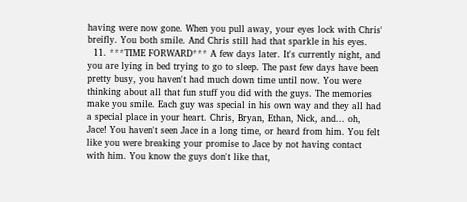having were now gone. When you pull away, your eyes lock with Chris' breifly. You both smile. And Chris still had that sparkle in his eyes.
  11. ***TIME FORWARD*** A few days later. It's currently night, and you are lying in bed trying to go to sleep. The past few days have been pretty busy, you haven't had much down time until now. You were thinking about all that fun stuff you did with the guys. The memories make you smile. Each guy was special in his own way and they all had a special place in your heart. Chris, Bryan, Ethan, Nick, and... oh, Jace! You haven't seen Jace in a long time, or heard from him. You felt like you were breaking your promise to Jace by not having contact with him. You know the guys don't like that,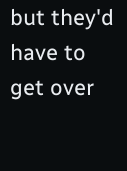but they'd have to get over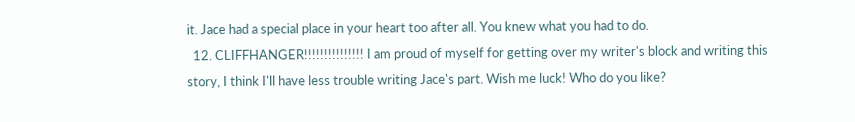it. Jace had a special place in your heart too after all. You knew what you had to do.
  12. CLIFFHANGER!!!!!!!!!!!!!!! I am proud of myself for getting over my writer's block and writing this story, I think I'll have less trouble writing Jace's part. Wish me luck! Who do you like?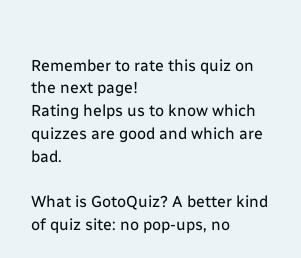Remember to rate this quiz on the next page!
Rating helps us to know which quizzes are good and which are bad.

What is GotoQuiz? A better kind of quiz site: no pop-ups, no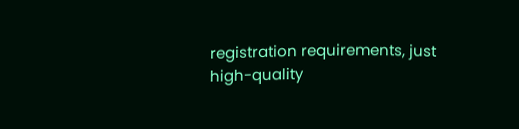registration requirements, just high-quality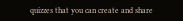quizzes that you can create and share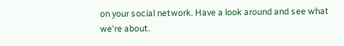on your social network. Have a look around and see what we're about.